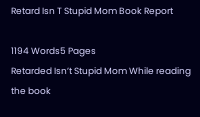Retard Isn T Stupid Mom Book Report

1194 Words5 Pages
Retarded Isn’t Stupid Mom While reading the book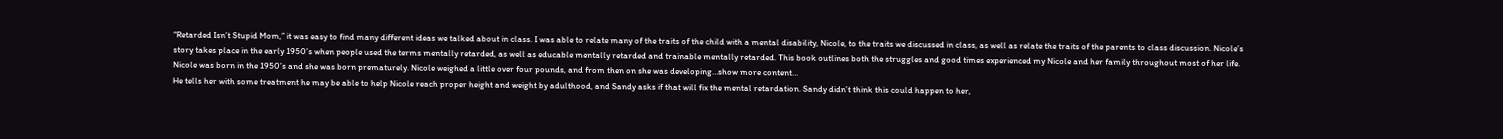“Retarded Isn’t Stupid Mom,” it was easy to find many different ideas we talked about in class. I was able to relate many of the traits of the child with a mental disability, Nicole, to the traits we discussed in class, as well as relate the traits of the parents to class discussion. Nicole’s story takes place in the early 1950’s when people used the terms mentally retarded, as well as educable mentally retarded and trainable mentally retarded. This book outlines both the struggles and good times experienced my Nicole and her family throughout most of her life. Nicole was born in the 1950’s and she was born prematurely. Nicole weighed a little over four pounds, and from then on she was developing…show more content…
He tells her with some treatment he may be able to help Nicole reach proper height and weight by adulthood, and Sandy asks if that will fix the mental retardation. Sandy didn’t think this could happen to her,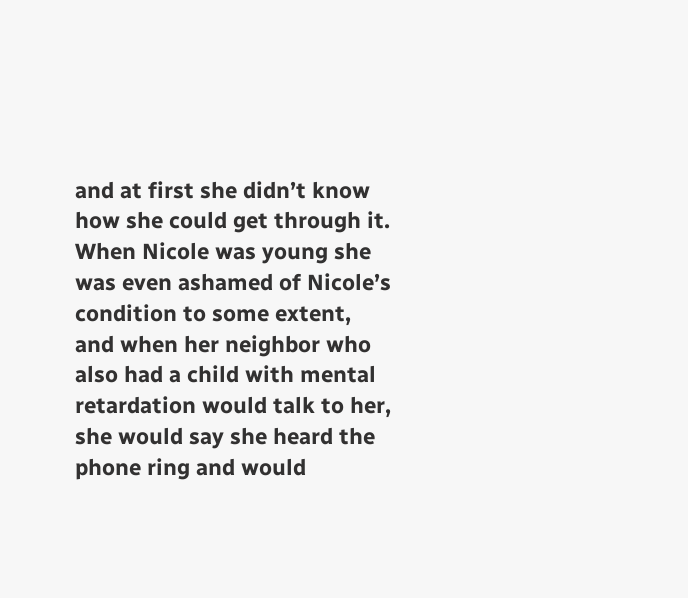and at first she didn’t know how she could get through it. When Nicole was young she was even ashamed of Nicole’s condition to some extent, and when her neighbor who also had a child with mental retardation would talk to her, she would say she heard the phone ring and would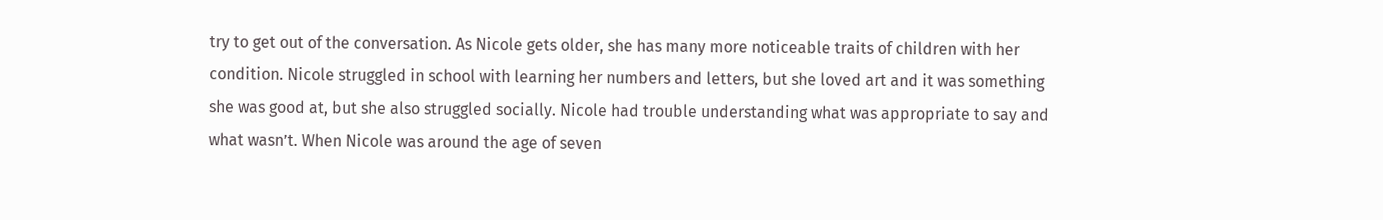try to get out of the conversation. As Nicole gets older, she has many more noticeable traits of children with her condition. Nicole struggled in school with learning her numbers and letters, but she loved art and it was something she was good at, but she also struggled socially. Nicole had trouble understanding what was appropriate to say and what wasn’t. When Nicole was around the age of seven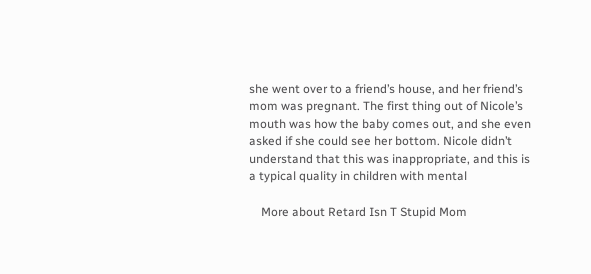she went over to a friend’s house, and her friend’s mom was pregnant. The first thing out of Nicole’s mouth was how the baby comes out, and she even asked if she could see her bottom. Nicole didn’t understand that this was inappropriate, and this is a typical quality in children with mental

    More about Retard Isn T Stupid Mom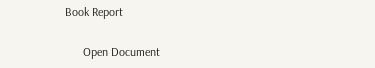Book Report

      Open Document